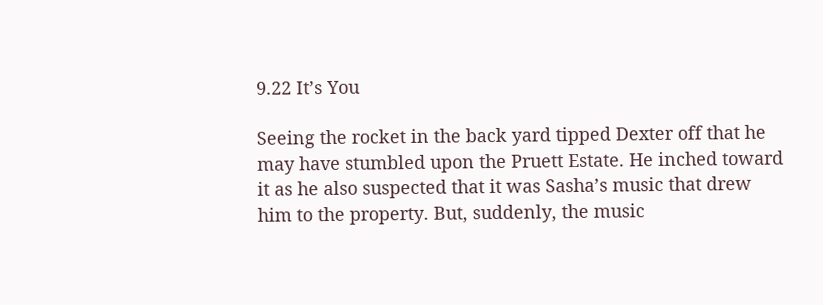9.22 It’s You

Seeing the rocket in the back yard tipped Dexter off that he may have stumbled upon the Pruett Estate. He inched toward it as he also suspected that it was Sasha’s music that drew him to the property. But, suddenly, the music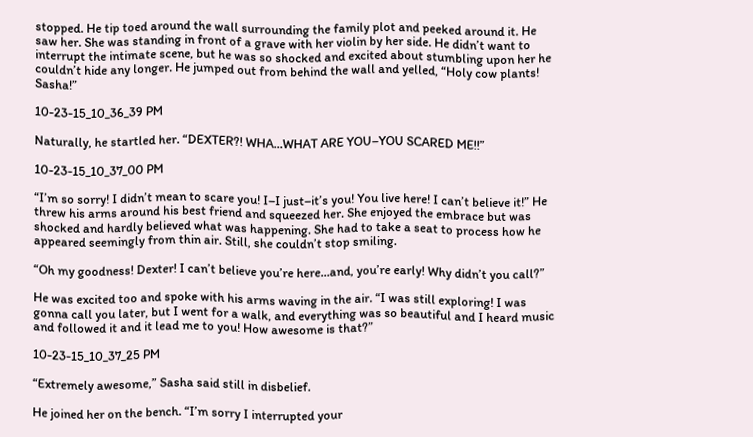stopped. He tip toed around the wall surrounding the family plot and peeked around it. He saw her. She was standing in front of a grave with her violin by her side. He didn’t want to interrupt the intimate scene, but he was so shocked and excited about stumbling upon her he couldn’t hide any longer. He jumped out from behind the wall and yelled, “Holy cow plants! Sasha!”

10-23-15_10_36_39 PM

Naturally, he startled her. “DEXTER?! WHA…WHAT ARE YOU–YOU SCARED ME!!”

10-23-15_10_37_00 PM

“I’m so sorry! I didn’t mean to scare you! I–I just–it’s you! You live here! I can’t believe it!” He threw his arms around his best friend and squeezed her. She enjoyed the embrace but was shocked and hardly believed what was happening. She had to take a seat to process how he appeared seemingly from thin air. Still, she couldn’t stop smiling.

“Oh my goodness! Dexter! I can’t believe you’re here…and, you’re early! Why didn’t you call?”

He was excited too and spoke with his arms waving in the air. “I was still exploring! I was gonna call you later, but I went for a walk, and everything was so beautiful and I heard music and followed it and it lead me to you! How awesome is that?”

10-23-15_10_37_25 PM

“Extremely awesome,” Sasha said still in disbelief.

He joined her on the bench. “I’m sorry I interrupted your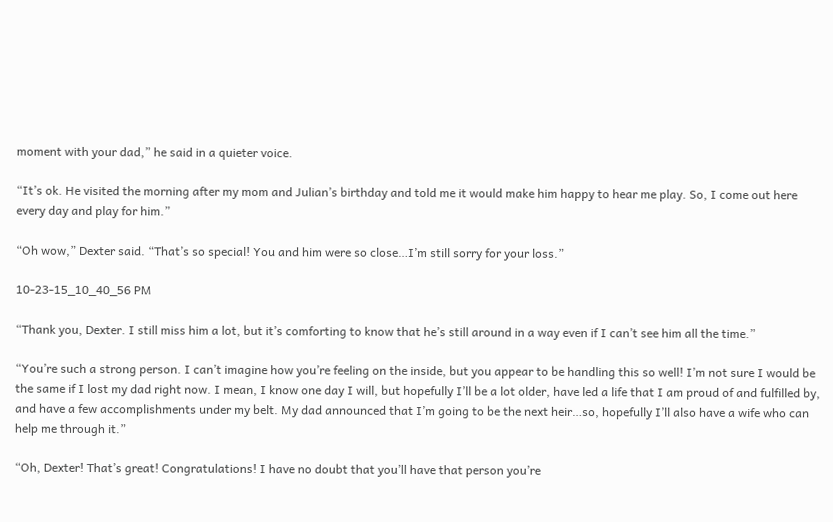moment with your dad,” he said in a quieter voice.

“It’s ok. He visited the morning after my mom and Julian’s birthday and told me it would make him happy to hear me play. So, I come out here every day and play for him.”

“Oh wow,” Dexter said. “That’s so special! You and him were so close…I’m still sorry for your loss.”

10-23-15_10_40_56 PM

“Thank you, Dexter. I still miss him a lot, but it’s comforting to know that he’s still around in a way even if I can’t see him all the time.”

“You’re such a strong person. I can’t imagine how you’re feeling on the inside, but you appear to be handling this so well! I’m not sure I would be the same if I lost my dad right now. I mean, I know one day I will, but hopefully I’ll be a lot older, have led a life that I am proud of and fulfilled by, and have a few accomplishments under my belt. My dad announced that I’m going to be the next heir…so, hopefully I’ll also have a wife who can help me through it.”

“Oh, Dexter! That’s great! Congratulations! I have no doubt that you’ll have that person you’re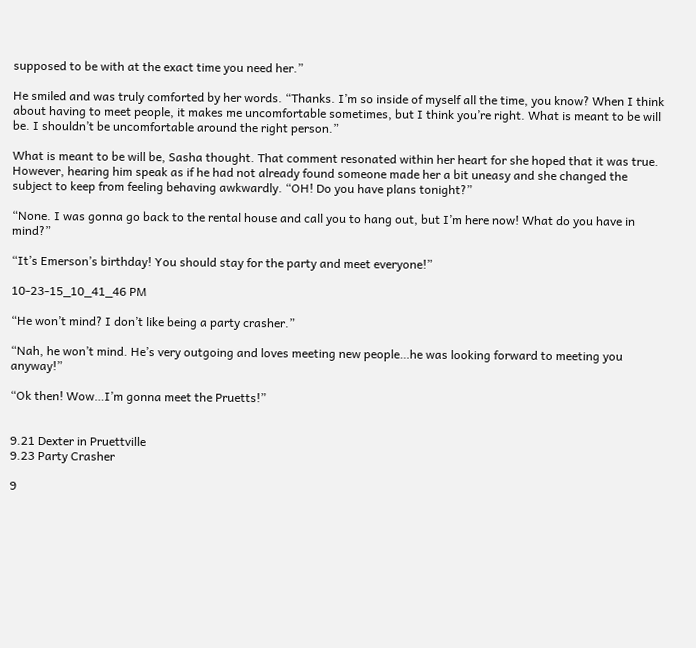supposed to be with at the exact time you need her.”

He smiled and was truly comforted by her words. “Thanks. I’m so inside of myself all the time, you know? When I think about having to meet people, it makes me uncomfortable sometimes, but I think you’re right. What is meant to be will be. I shouldn’t be uncomfortable around the right person.”

What is meant to be will be, Sasha thought. That comment resonated within her heart for she hoped that it was true. However, hearing him speak as if he had not already found someone made her a bit uneasy and she changed the subject to keep from feeling behaving awkwardly. “OH! Do you have plans tonight?”

“None. I was gonna go back to the rental house and call you to hang out, but I’m here now! What do you have in mind?”

“It’s Emerson’s birthday! You should stay for the party and meet everyone!”

10-23-15_10_41_46 PM

“He won’t mind? I don’t like being a party crasher.”

“Nah, he won’t mind. He’s very outgoing and loves meeting new people…he was looking forward to meeting you anyway!”

“Ok then! Wow…I’m gonna meet the Pruetts!”


9.21 Dexter in Pruettville
9.23 Party Crasher

9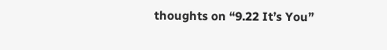thoughts on “9.22 It’s You”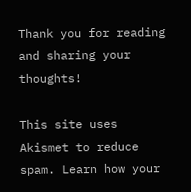Thank you for reading and sharing your thoughts!

This site uses Akismet to reduce spam. Learn how your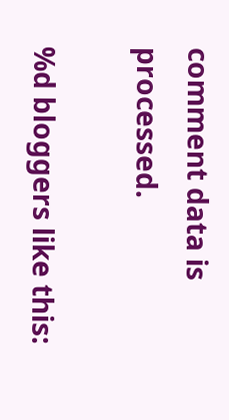comment data is processed.

%d bloggers like this: